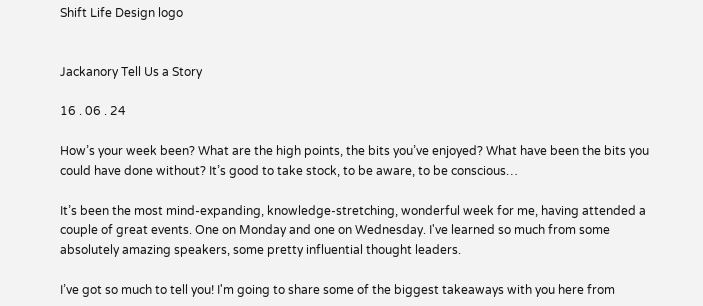Shift Life Design logo


Jackanory Tell Us a Story

16 . 06 . 24

How’s your week been? What are the high points, the bits you’ve enjoyed? What have been the bits you could have done without? It’s good to take stock, to be aware, to be conscious…

It’s been the most mind-expanding, knowledge-stretching, wonderful week for me, having attended a couple of great events. One on Monday and one on Wednesday. I've learned so much from some absolutely amazing speakers, some pretty influential thought leaders.

I’ve got so much to tell you! I'm going to share some of the biggest takeaways with you here from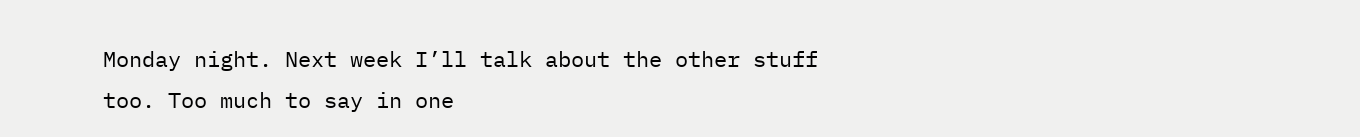Monday night. Next week I’ll talk about the other stuff too. Too much to say in one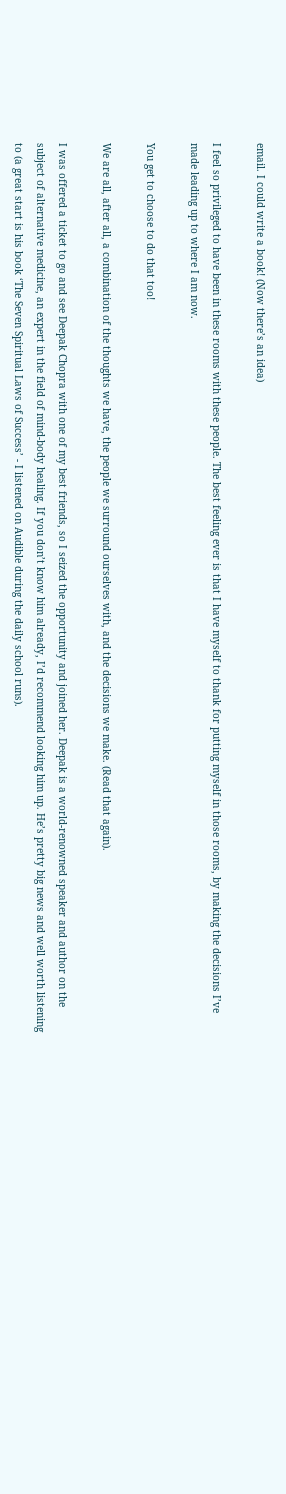email. I could write a book! (Now there’s an idea)

I feel so privileged to have been in these rooms with these people. The best feeling ever is that I have myself to thank for putting myself in those rooms, by making the decisions I’ve made leading up to where I am now.

You get to choose to do that too!

We are all, after all, a combination of the thoughts we have, the people we surround ourselves with, and the decisions we make. (Read that again).

I was offered a ticket to go and see Deepak Chopra with one of my best friends, so I seized the opportunity and joined her. Deepak is a world-renowned speaker and author on the subject of alternative medicine, an expert in the field of mind-body healing. If you don’t know him already, I’d recommend looking him up. He’s pretty big news and well worth listening to (a great start is his book ‘The Seven Spiritual Laws of Success’ - I listened on Audible during the daily school runs).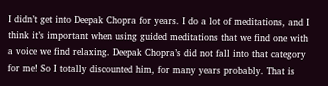I didn’t get into Deepak Chopra for years. I do a lot of meditations, and I think it’s important when using guided meditations that we find one with a voice we find relaxing. Deepak Chopra’s did not fall into that category for me! So I totally discounted him, for many years probably. That is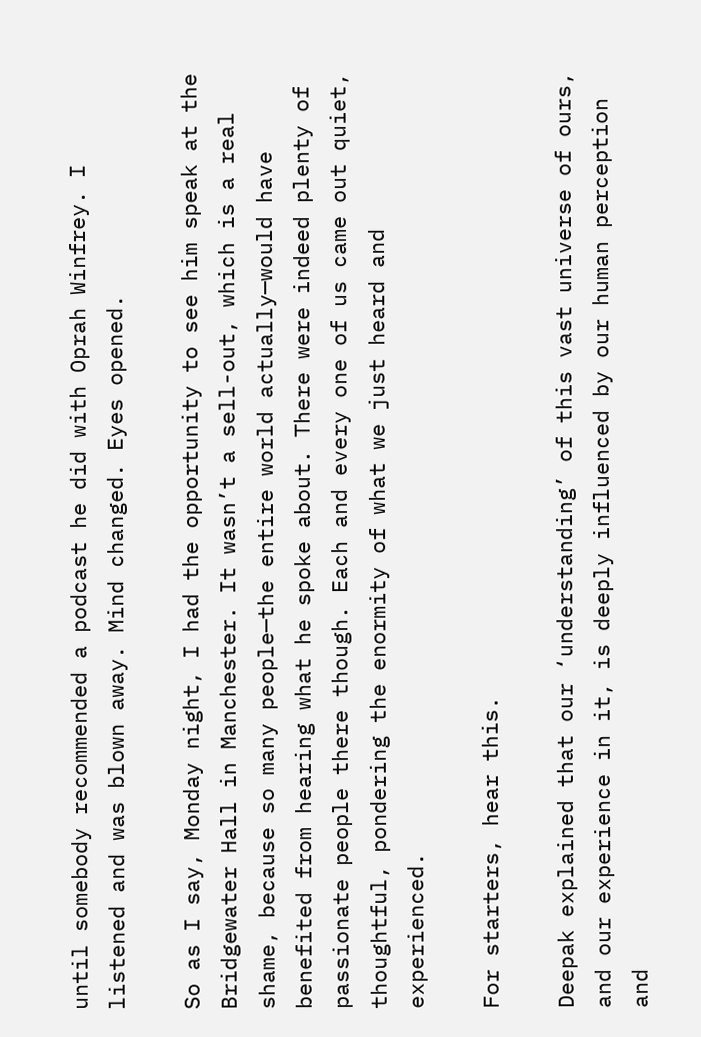until somebody recommended a podcast he did with Oprah Winfrey. I listened and was blown away. Mind changed. Eyes opened.

So as I say, Monday night, I had the opportunity to see him speak at the Bridgewater Hall in Manchester. It wasn’t a sell-out, which is a real shame, because so many people—the entire world actually—would have benefited from hearing what he spoke about. There were indeed plenty of passionate people there though. Each and every one of us came out quiet, thoughtful, pondering the enormity of what we just heard and experienced.

For starters, hear this.

Deepak explained that our ‘understanding’ of this vast universe of ours, and our experience in it, is deeply influenced by our human perception and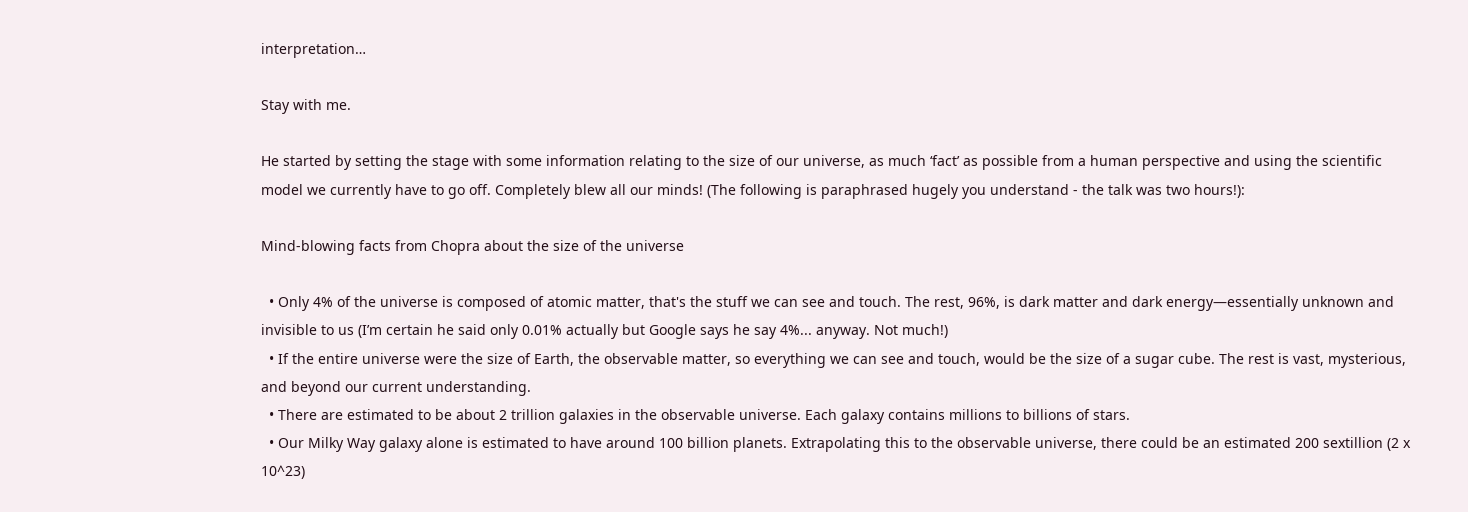interpretation…

Stay with me.

He started by setting the stage with some information relating to the size of our universe, as much ‘fact’ as possible from a human perspective and using the scientific model we currently have to go off. Completely blew all our minds! (The following is paraphrased hugely you understand - the talk was two hours!):

Mind-blowing facts from Chopra about the size of the universe

  • Only 4% of the universe is composed of atomic matter, that's the stuff we can see and touch. The rest, 96%, is dark matter and dark energy—essentially unknown and invisible to us (I’m certain he said only 0.01% actually but Google says he say 4%... anyway. Not much!)
  • If the entire universe were the size of Earth, the observable matter, so everything we can see and touch, would be the size of a sugar cube. The rest is vast, mysterious, and beyond our current understanding.
  • There are estimated to be about 2 trillion galaxies in the observable universe. Each galaxy contains millions to billions of stars.
  • Our Milky Way galaxy alone is estimated to have around 100 billion planets. Extrapolating this to the observable universe, there could be an estimated 200 sextillion (2 x 10^23)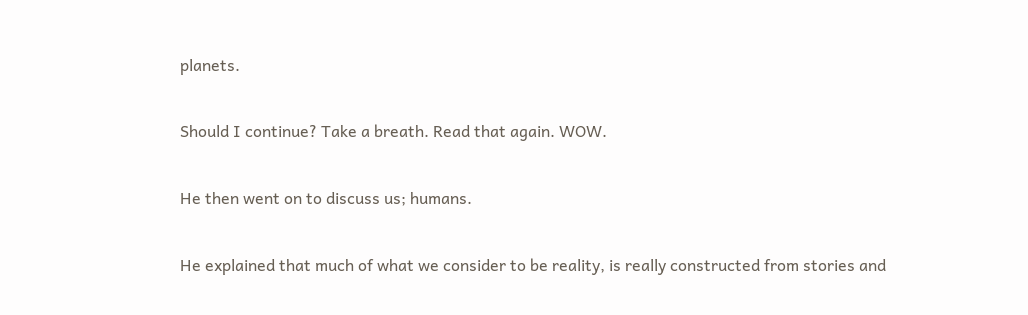planets.

Should I continue? Take a breath. Read that again. WOW.

He then went on to discuss us; humans.

He explained that much of what we consider to be reality, is really constructed from stories and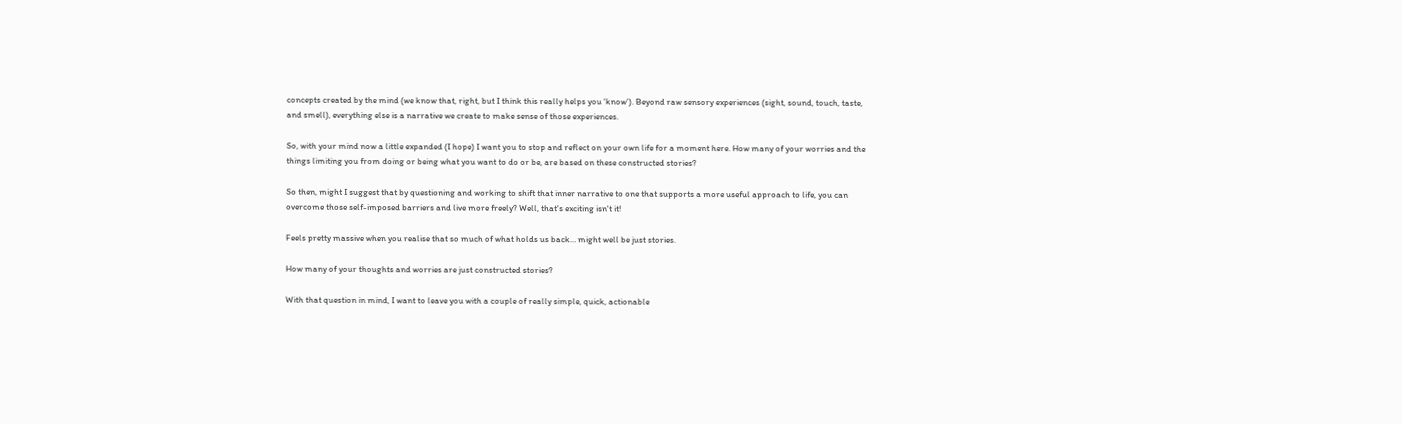concepts created by the mind (we know that, right, but I think this really helps you ‘know’). Beyond raw sensory experiences (sight, sound, touch, taste, and smell), everything else is a narrative we create to make sense of those experiences.

So, with your mind now a little expanded (I hope) I want you to stop and reflect on your own life for a moment here. How many of your worries and the things limiting you from doing or being what you want to do or be, are based on these constructed stories?

So then, might I suggest that by questioning and working to shift that inner narrative to one that supports a more useful approach to life, you can overcome those self-imposed barriers and live more freely? Well, that's exciting isn't it!

Feels pretty massive when you realise that so much of what holds us back… might well be just stories.

How many of your thoughts and worries are just constructed stories?

With that question in mind, I want to leave you with a couple of really simple, quick, actionable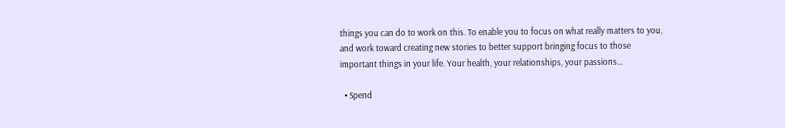things you can do to work on this. To enable you to focus on what really matters to you, and work toward creating new stories to better support bringing focus to those important things in your life. Your health, your relationships, your passions…

  • Spend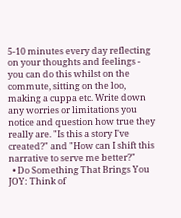5-10 minutes every day reflecting on your thoughts and feelings - you can do this whilst on the commute, sitting on the loo, making a cuppa etc. Write down any worries or limitations you notice and question how true they really are. "Is this a story I've created?" and "How can I shift this narrative to serve me better?"
  • Do Something That Brings You JOY: Think of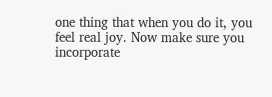one thing that when you do it, you feel real joy. Now make sure you incorporate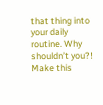that thing into your daily routine. Why shouldn’t you?! Make this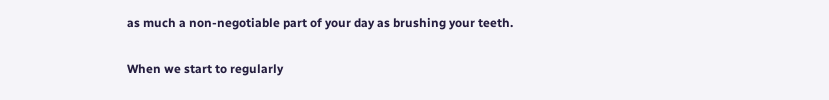as much a non-negotiable part of your day as brushing your teeth.

When we start to regularly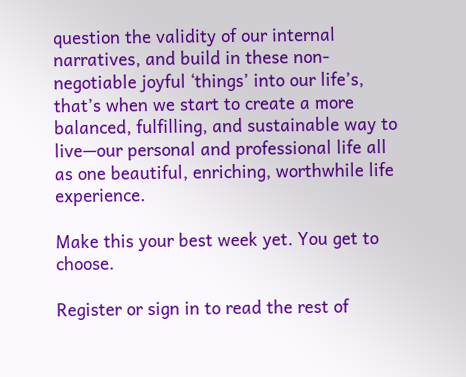question the validity of our internal narratives, and build in these non-negotiable joyful ‘things’ into our life’s, that’s when we start to create a more balanced, fulfilling, and sustainable way to live—our personal and professional life all as one beautiful, enriching, worthwhile life experience.

Make this your best week yet. You get to choose.

Register or sign in to read the rest of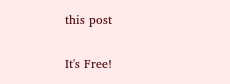this post

It's Free!